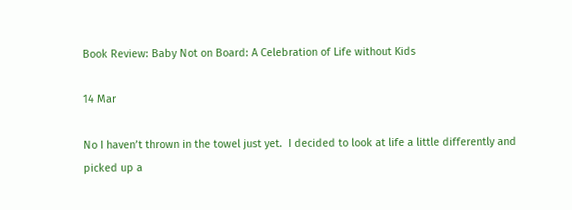Book Review: Baby Not on Board: A Celebration of Life without Kids

14 Mar

No I haven’t thrown in the towel just yet.  I decided to look at life a little differently and picked up a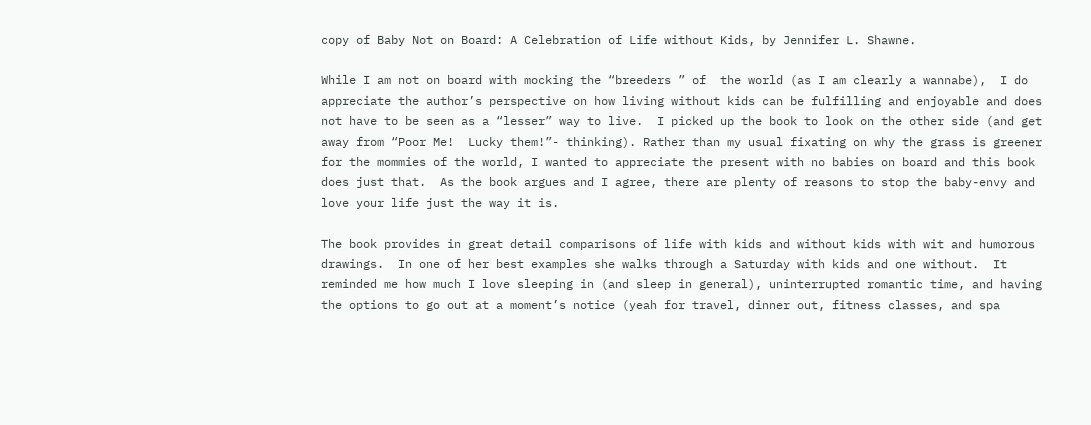copy of Baby Not on Board: A Celebration of Life without Kids, by Jennifer L. Shawne.

While I am not on board with mocking the “breeders ” of  the world (as I am clearly a wannabe),  I do appreciate the author’s perspective on how living without kids can be fulfilling and enjoyable and does not have to be seen as a “lesser” way to live.  I picked up the book to look on the other side (and get away from “Poor Me!  Lucky them!”- thinking). Rather than my usual fixating on why the grass is greener for the mommies of the world, I wanted to appreciate the present with no babies on board and this book does just that.  As the book argues and I agree, there are plenty of reasons to stop the baby-envy and love your life just the way it is.

The book provides in great detail comparisons of life with kids and without kids with wit and humorous drawings.  In one of her best examples she walks through a Saturday with kids and one without.  It reminded me how much I love sleeping in (and sleep in general), uninterrupted romantic time, and having the options to go out at a moment’s notice (yeah for travel, dinner out, fitness classes, and spa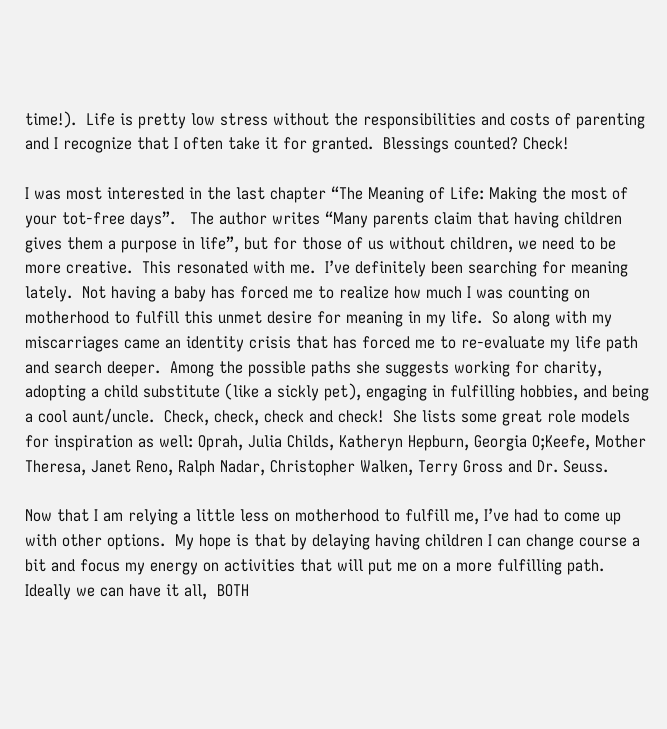time!).  Life is pretty low stress without the responsibilities and costs of parenting and I recognize that I often take it for granted.  Blessings counted? Check!

I was most interested in the last chapter “The Meaning of Life: Making the most of your tot-free days”.   The author writes “Many parents claim that having children gives them a purpose in life”, but for those of us without children, we need to be more creative.  This resonated with me.  I’ve definitely been searching for meaning lately.  Not having a baby has forced me to realize how much I was counting on motherhood to fulfill this unmet desire for meaning in my life.  So along with my miscarriages came an identity crisis that has forced me to re-evaluate my life path and search deeper.  Among the possible paths she suggests working for charity, adopting a child substitute (like a sickly pet), engaging in fulfilling hobbies, and being a cool aunt/uncle.  Check, check, check and check!  She lists some great role models for inspiration as well: Oprah, Julia Childs, Katheryn Hepburn, Georgia O;Keefe, Mother Theresa, Janet Reno, Ralph Nadar, Christopher Walken, Terry Gross and Dr. Seuss.

Now that I am relying a little less on motherhood to fulfill me, I’ve had to come up with other options.  My hope is that by delaying having children I can change course a bit and focus my energy on activities that will put me on a more fulfilling path.   Ideally we can have it all,  BOTH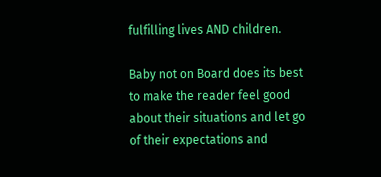fulfilling lives AND children.

Baby not on Board does its best to make the reader feel good about their situations and let go of their expectations and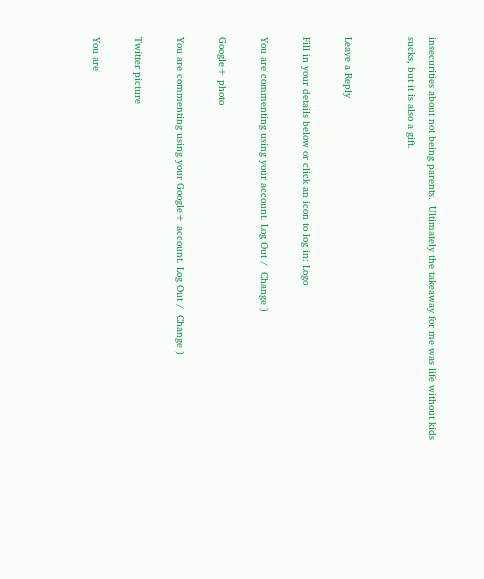insecurities about not being parents.  Ultimately the takeaway for me was life without kids sucks, but it is also a gift.


Leave a Reply

Fill in your details below or click an icon to log in: Logo

You are commenting using your account. Log Out /  Change )

Google+ photo

You are commenting using your Google+ account. Log Out /  Change )

Twitter picture

You are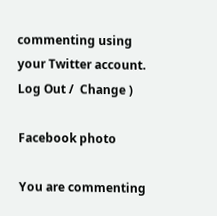commenting using your Twitter account. Log Out /  Change )

Facebook photo

You are commenting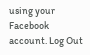using your Facebook account. Log Out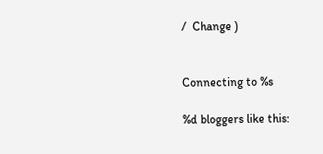/  Change )


Connecting to %s

%d bloggers like this: